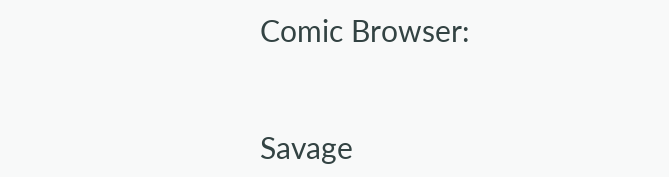Comic Browser:


Savage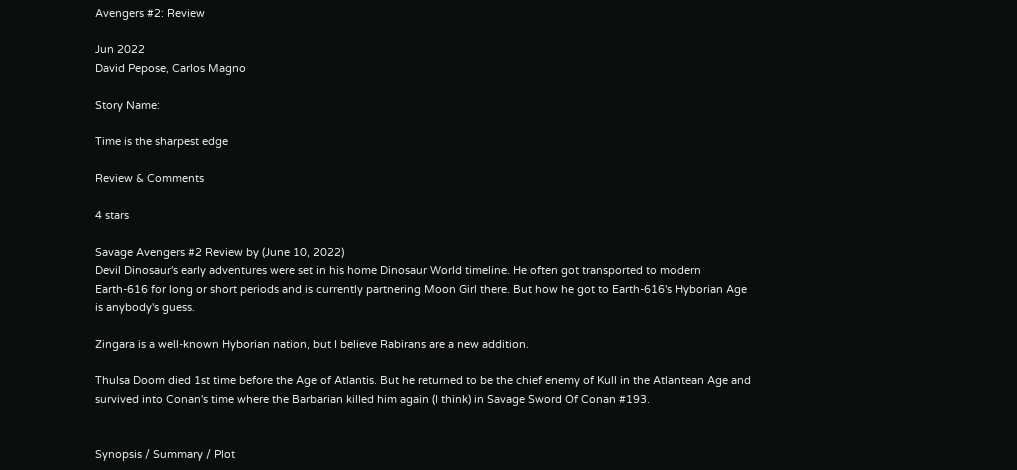Avengers #2: Review

Jun 2022
David Pepose, Carlos Magno

Story Name:

Time is the sharpest edge

Review & Comments

4 stars

Savage Avengers #2 Review by (June 10, 2022)
Devil Dinosaur's early adventures were set in his home Dinosaur World timeline. He often got transported to modern Earth-616 for long or short periods and is currently partnering Moon Girl there. But how he got to Earth-616's Hyborian Age is anybody's guess.

Zingara is a well-known Hyborian nation, but I believe Rabirans are a new addition.

Thulsa Doom died 1st time before the Age of Atlantis. But he returned to be the chief enemy of Kull in the Atlantean Age and survived into Conan's time where the Barbarian killed him again (I think) in Savage Sword Of Conan #193.


Synopsis / Summary / Plot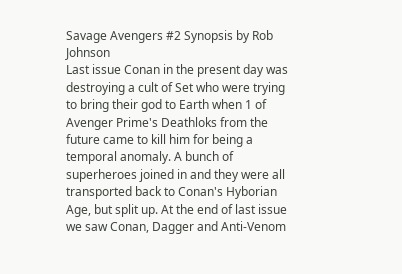Savage Avengers #2 Synopsis by Rob Johnson
Last issue Conan in the present day was destroying a cult of Set who were trying to bring their god to Earth when 1 of Avenger Prime's Deathloks from the future came to kill him for being a temporal anomaly. A bunch of superheroes joined in and they were all transported back to Conan's Hyborian Age, but split up. At the end of last issue we saw Conan, Dagger and Anti-Venom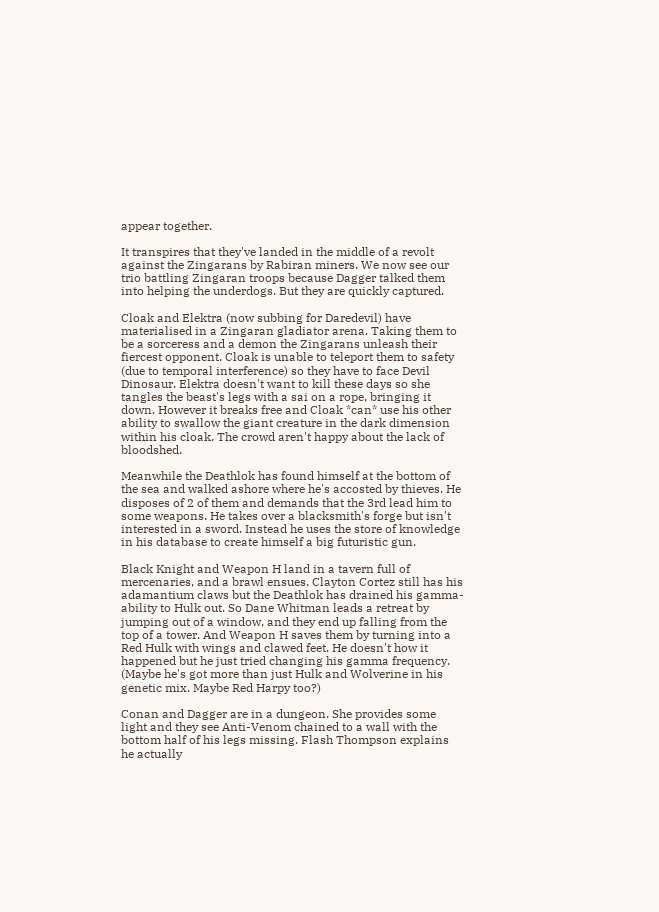appear together.

It transpires that they've landed in the middle of a revolt against the Zingarans by Rabiran miners. We now see our trio battling Zingaran troops because Dagger talked them into helping the underdogs. But they are quickly captured.

Cloak and Elektra (now subbing for Daredevil) have materialised in a Zingaran gladiator arena. Taking them to be a sorceress and a demon the Zingarans unleash their fiercest opponent. Cloak is unable to teleport them to safety (due to temporal interference) so they have to face Devil Dinosaur. Elektra doesn't want to kill these days so she tangles the beast's legs with a sai on a rope, bringing it down. However it breaks free and Cloak *can* use his other ability to swallow the giant creature in the dark dimension within his cloak. The crowd aren't happy about the lack of bloodshed.

Meanwhile the Deathlok has found himself at the bottom of the sea and walked ashore where he's accosted by thieves. He disposes of 2 of them and demands that the 3rd lead him to some weapons. He takes over a blacksmith's forge but isn't interested in a sword. Instead he uses the store of knowledge in his database to create himself a big futuristic gun.

Black Knight and Weapon H land in a tavern full of mercenaries, and a brawl ensues. Clayton Cortez still has his adamantium claws but the Deathlok has drained his gamma-ability to Hulk out. So Dane Whitman leads a retreat by jumping out of a window, and they end up falling from the top of a tower. And Weapon H saves them by turning into a Red Hulk with wings and clawed feet. He doesn't how it happened but he just tried changing his gamma frequency. (Maybe he's got more than just Hulk and Wolverine in his genetic mix. Maybe Red Harpy too?)

Conan and Dagger are in a dungeon. She provides some light and they see Anti-Venom chained to a wall with the bottom half of his legs missing. Flash Thompson explains he actually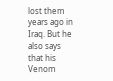lost them years ago in Iraq. But he also says that his Venom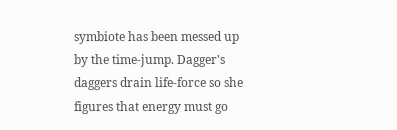symbiote has been messed up by the time-jump. Dagger's daggers drain life-force so she figures that energy must go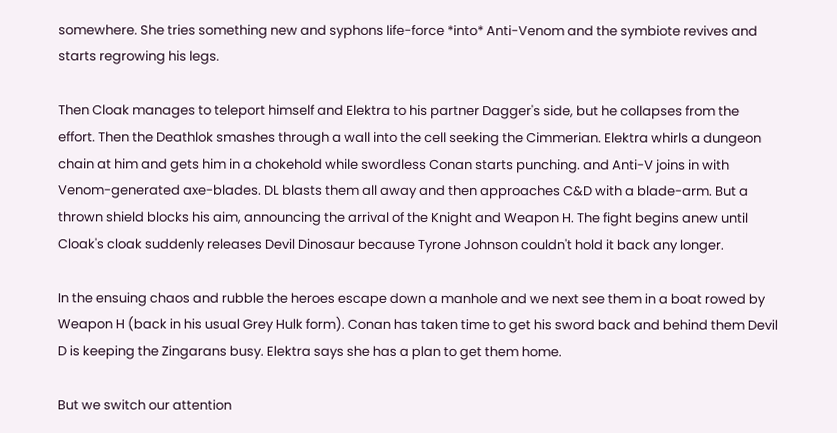somewhere. She tries something new and syphons life-force *into* Anti-Venom and the symbiote revives and starts regrowing his legs.

Then Cloak manages to teleport himself and Elektra to his partner Dagger's side, but he collapses from the effort. Then the Deathlok smashes through a wall into the cell seeking the Cimmerian. Elektra whirls a dungeon chain at him and gets him in a chokehold while swordless Conan starts punching. and Anti-V joins in with Venom-generated axe-blades. DL blasts them all away and then approaches C&D with a blade-arm. But a thrown shield blocks his aim, announcing the arrival of the Knight and Weapon H. The fight begins anew until Cloak's cloak suddenly releases Devil Dinosaur because Tyrone Johnson couldn't hold it back any longer.

In the ensuing chaos and rubble the heroes escape down a manhole and we next see them in a boat rowed by Weapon H (back in his usual Grey Hulk form). Conan has taken time to get his sword back and behind them Devil D is keeping the Zingarans busy. Elektra says she has a plan to get them home.

But we switch our attention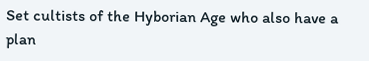Set cultists of the Hyborian Age who also have a plan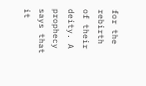for the rebirth of their deity. A prophecy says that it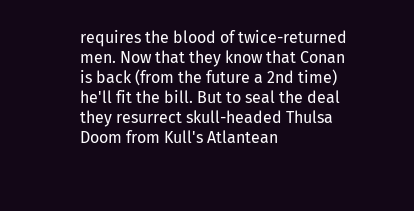requires the blood of twice-returned men. Now that they know that Conan is back (from the future a 2nd time) he'll fit the bill. But to seal the deal they resurrect skull-headed Thulsa Doom from Kull's Atlantean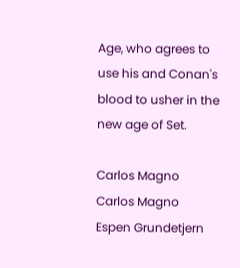Age, who agrees to use his and Conan's blood to usher in the new age of Set.

Carlos Magno
Carlos Magno
Espen Grundetjern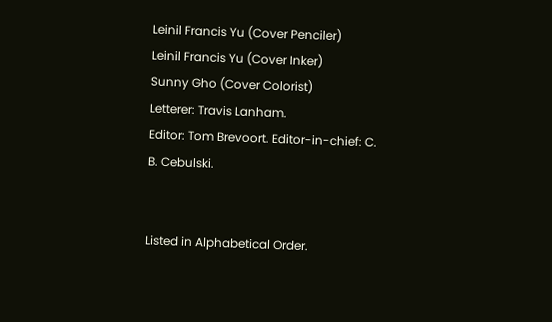Leinil Francis Yu (Cover Penciler)
Leinil Francis Yu (Cover Inker)
Sunny Gho (Cover Colorist)
Letterer: Travis Lanham.
Editor: Tom Brevoort. Editor-in-chief: C. B. Cebulski.


Listed in Alphabetical Order.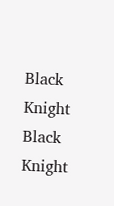Black Knight
Black Knight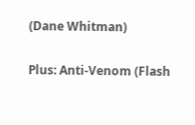(Dane Whitman)

Plus: Anti-Venom (Flash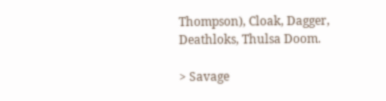Thompson), Cloak, Dagger, Deathloks, Thulsa Doom.

> Savage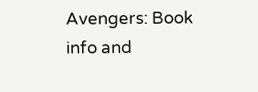Avengers: Book info and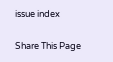issue index

Share This Page